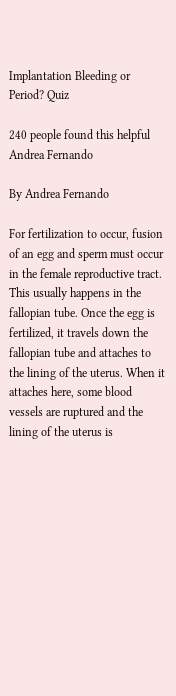Implantation Bleeding or Period? Quiz

240 people found this helpful
Andrea Fernando

By Andrea Fernando

For fertilization to occur, fusion of an egg and sperm must occur in the female reproductive tract. This usually happens in the fallopian tube. Once the egg is fertilized, it travels down the fallopian tube and attaches to the lining of the uterus. When it attaches here, some blood vessels are ruptured and the lining of the uterus is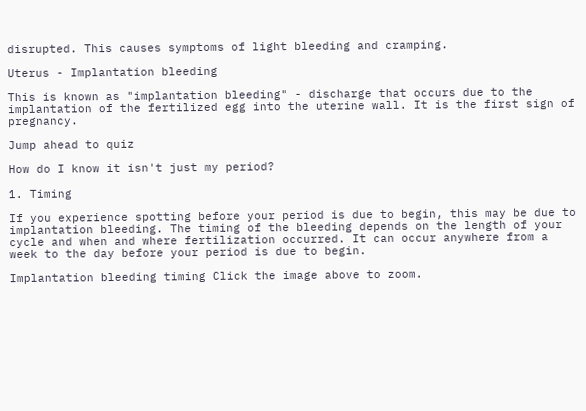disrupted. This causes symptoms of light bleeding and cramping.

Uterus - Implantation bleeding

This is known as "implantation bleeding" - discharge that occurs due to the implantation of the fertilized egg into the uterine wall. It is the first sign of pregnancy.

Jump ahead to quiz

How do I know it isn't just my period?

1. Timing

If you experience spotting before your period is due to begin, this may be due to implantation bleeding. The timing of the bleeding depends on the length of your cycle and when and where fertilization occurred. It can occur anywhere from a week to the day before your period is due to begin.

Implantation bleeding timing Click the image above to zoom.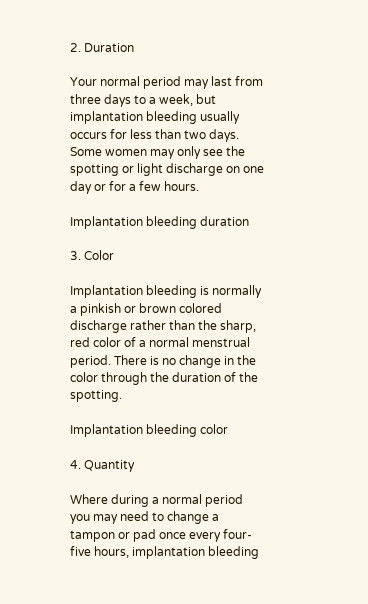2. Duration

Your normal period may last from three days to a week, but implantation bleeding usually occurs for less than two days. Some women may only see the spotting or light discharge on one day or for a few hours.

Implantation bleeding duration

3. Color

Implantation bleeding is normally a pinkish or brown colored discharge rather than the sharp, red color of a normal menstrual period. There is no change in the color through the duration of the spotting.

Implantation bleeding color

4. Quantity

Where during a normal period you may need to change a tampon or pad once every four-five hours, implantation bleeding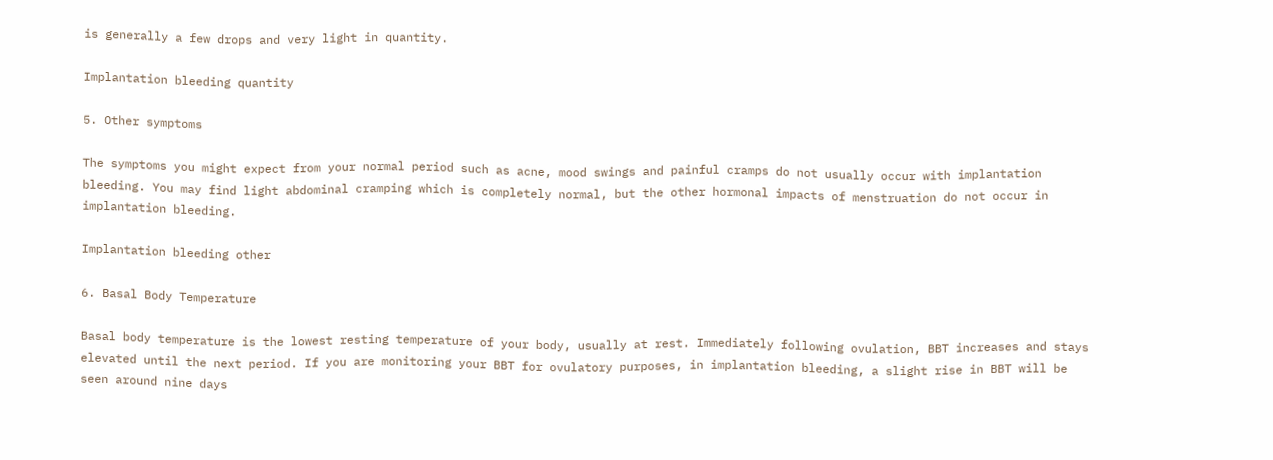is generally a few drops and very light in quantity.

Implantation bleeding quantity

5. Other symptoms

The symptoms you might expect from your normal period such as acne, mood swings and painful cramps do not usually occur with implantation bleeding. You may find light abdominal cramping which is completely normal, but the other hormonal impacts of menstruation do not occur in implantation bleeding.

Implantation bleeding other

6. Basal Body Temperature

Basal body temperature is the lowest resting temperature of your body, usually at rest. Immediately following ovulation, BBT increases and stays elevated until the next period. If you are monitoring your BBT for ovulatory purposes, in implantation bleeding, a slight rise in BBT will be seen around nine days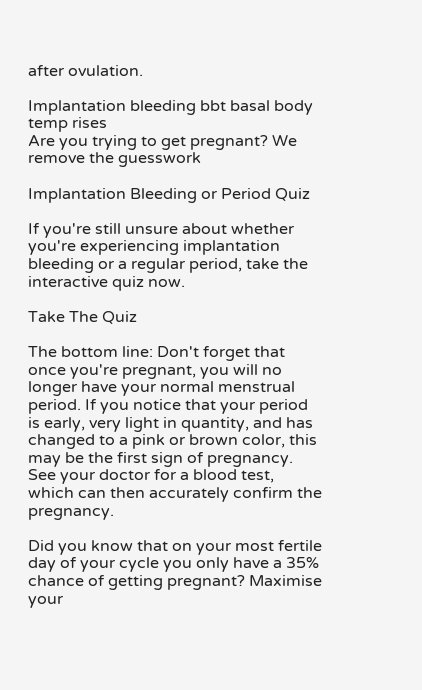after ovulation.

Implantation bleeding bbt basal body temp rises
Are you trying to get pregnant? We remove the guesswork

Implantation Bleeding or Period Quiz

If you're still unsure about whether you're experiencing implantation bleeding or a regular period, take the interactive quiz now.

Take The Quiz

The bottom line: Don't forget that once you're pregnant, you will no longer have your normal menstrual period. If you notice that your period is early, very light in quantity, and has changed to a pink or brown color, this may be the first sign of pregnancy. See your doctor for a blood test, which can then accurately confirm the pregnancy.

Did you know that on your most fertile day of your cycle you only have a 35% chance of getting pregnant? Maximise your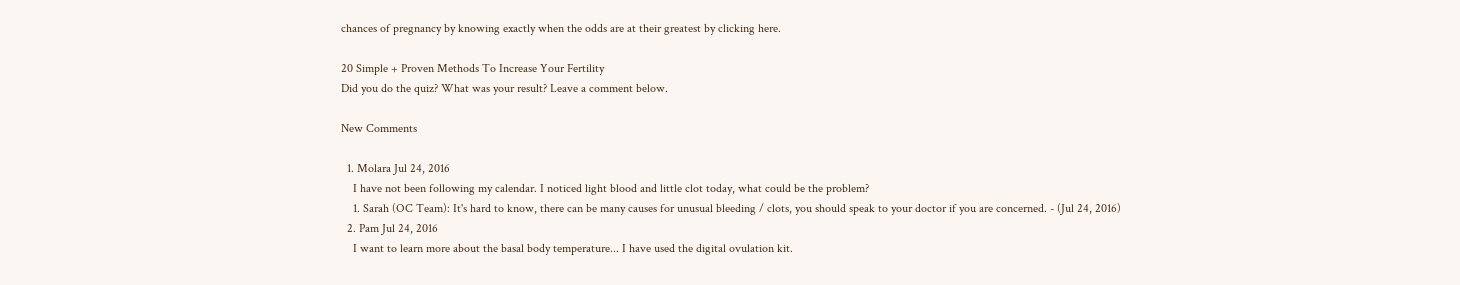chances of pregnancy by knowing exactly when the odds are at their greatest by clicking here.

20 Simple + Proven Methods To Increase Your Fertility
Did you do the quiz? What was your result? Leave a comment below.

New Comments

  1. Molara Jul 24, 2016
    I have not been following my calendar. I noticed light blood and little clot today, what could be the problem?
    1. Sarah (OC Team): It's hard to know, there can be many causes for unusual bleeding / clots, you should speak to your doctor if you are concerned. - (Jul 24, 2016)
  2. Pam Jul 24, 2016
    I want to learn more about the basal body temperature... I have used the digital ovulation kit.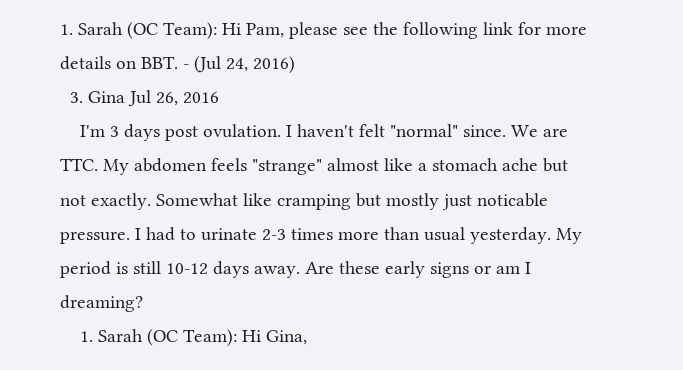1. Sarah (OC Team): Hi Pam, please see the following link for more details on BBT. - (Jul 24, 2016)
  3. Gina Jul 26, 2016
    I'm 3 days post ovulation. I haven't felt "normal" since. We are TTC. My abdomen feels "strange" almost like a stomach ache but not exactly. Somewhat like cramping but mostly just noticable pressure. I had to urinate 2-3 times more than usual yesterday. My period is still 10-12 days away. Are these early signs or am I dreaming?
    1. Sarah (OC Team): Hi Gina,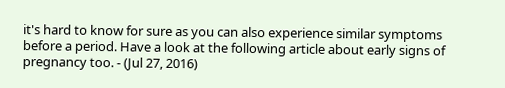it's hard to know for sure as you can also experience similar symptoms before a period. Have a look at the following article about early signs of pregnancy too. - (Jul 27, 2016)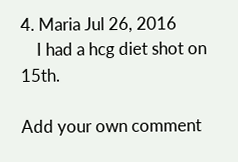4. Maria Jul 26, 2016
    I had a hcg diet shot on 15th.

Add your own comment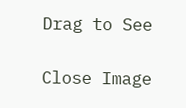Drag to See

Close Image